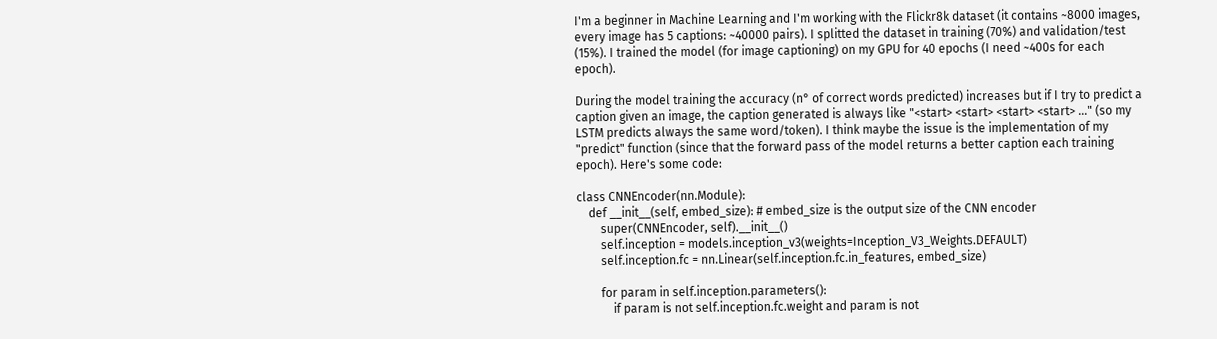I'm a beginner in Machine Learning and I'm working with the Flickr8k dataset (it contains ~8000 images, every image has 5 captions: ~40000 pairs). I splitted the dataset in training (70%) and validation/test (15%). I trained the model (for image captioning) on my GPU for 40 epochs (I need ~400s for each epoch).

During the model training the accuracy (n° of correct words predicted) increases but if I try to predict a caption given an image, the caption generated is always like "<start> <start> <start> <start> ..." (so my LSTM predicts always the same word/token). I think maybe the issue is the implementation of my "predict" function (since that the forward pass of the model returns a better caption each training epoch). Here's some code:

class CNNEncoder(nn.Module):
    def __init__(self, embed_size): # embed_size is the output size of the CNN encoder
        super(CNNEncoder, self).__init__()
        self.inception = models.inception_v3(weights=Inception_V3_Weights.DEFAULT)
        self.inception.fc = nn.Linear(self.inception.fc.in_features, embed_size)

        for param in self.inception.parameters():
            if param is not self.inception.fc.weight and param is not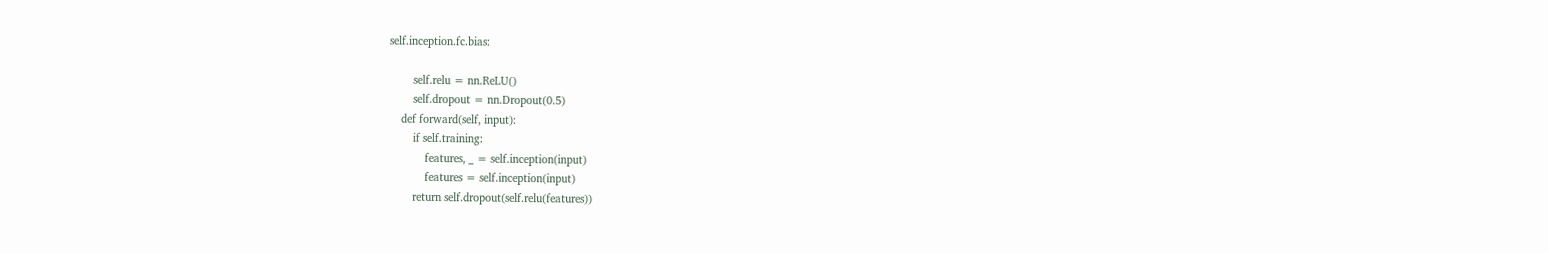self.inception.fc.bias:

        self.relu = nn.ReLU()
        self.dropout = nn.Dropout(0.5)
    def forward(self, input):
        if self.training:
            features, _ = self.inception(input)
            features = self.inception(input)
        return self.dropout(self.relu(features))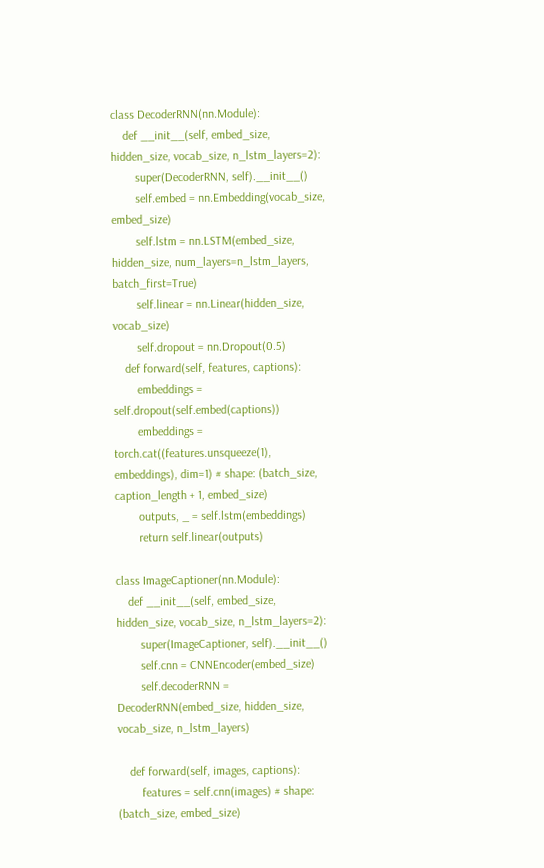class DecoderRNN(nn.Module):
    def __init__(self, embed_size, hidden_size, vocab_size, n_lstm_layers=2):
        super(DecoderRNN, self).__init__()
        self.embed = nn.Embedding(vocab_size, embed_size)
        self.lstm = nn.LSTM(embed_size, hidden_size, num_layers=n_lstm_layers, batch_first=True)
        self.linear = nn.Linear(hidden_size, vocab_size)
        self.dropout = nn.Dropout(0.5)
    def forward(self, features, captions):
        embeddings = self.dropout(self.embed(captions))
        embeddings = torch.cat((features.unsqueeze(1), embeddings), dim=1) # shape: (batch_size, caption_length + 1, embed_size)
        outputs, _ = self.lstm(embeddings)
        return self.linear(outputs)

class ImageCaptioner(nn.Module):
    def __init__(self, embed_size, hidden_size, vocab_size, n_lstm_layers=2):
        super(ImageCaptioner, self).__init__()
        self.cnn = CNNEncoder(embed_size)
        self.decoderRNN = DecoderRNN(embed_size, hidden_size, vocab_size, n_lstm_layers)

    def forward(self, images, captions):
        features = self.cnn(images) # shape: (batch_size, embed_size)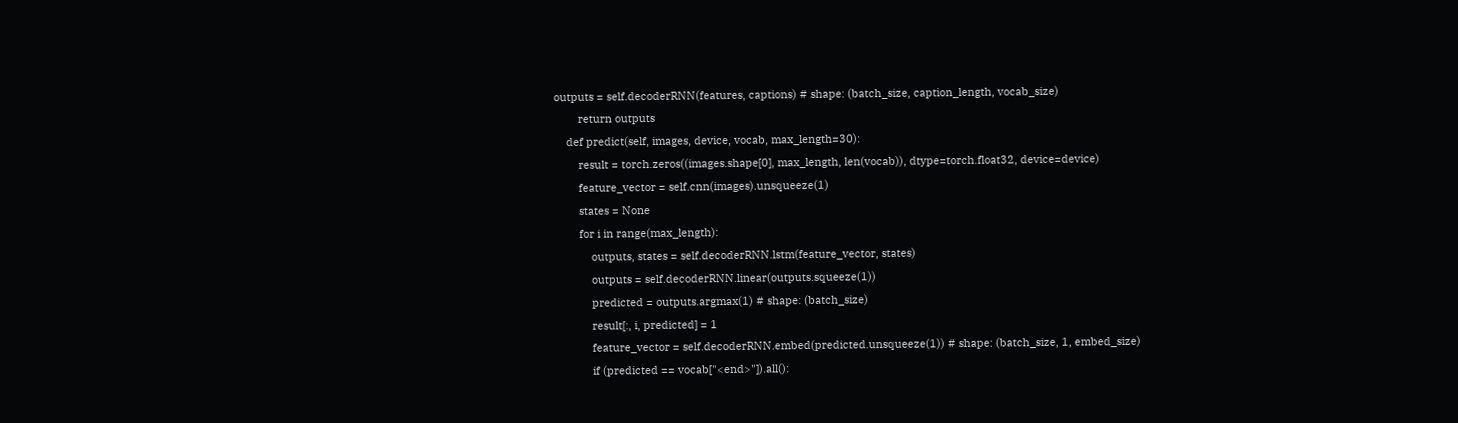outputs = self.decoderRNN(features, captions) # shape: (batch_size, caption_length, vocab_size)
        return outputs
    def predict(self, images, device, vocab, max_length=30):
        result = torch.zeros((images.shape[0], max_length, len(vocab)), dtype=torch.float32, device=device)
        feature_vector = self.cnn(images).unsqueeze(1)
        states = None
        for i in range(max_length):
            outputs, states = self.decoderRNN.lstm(feature_vector, states)
            outputs = self.decoderRNN.linear(outputs.squeeze(1))
            predicted = outputs.argmax(1) # shape: (batch_size)
            result[:, i, predicted] = 1
            feature_vector = self.decoderRNN.embed(predicted.unsqueeze(1)) # shape: (batch_size, 1, embed_size)
            if (predicted == vocab["<end>"]).all():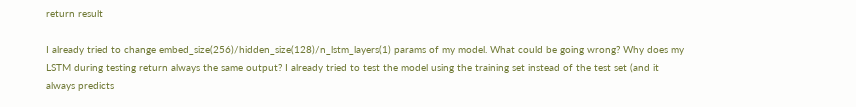return result

I already tried to change embed_size(256)/hidden_size(128)/n_lstm_layers(1) params of my model. What could be going wrong? Why does my LSTM during testing return always the same output? I already tried to test the model using the training set instead of the test set (and it always predicts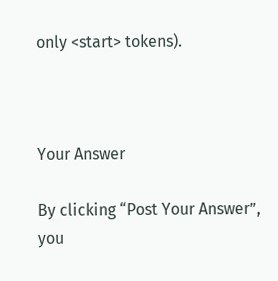only <start> tokens).



Your Answer

By clicking “Post Your Answer”, you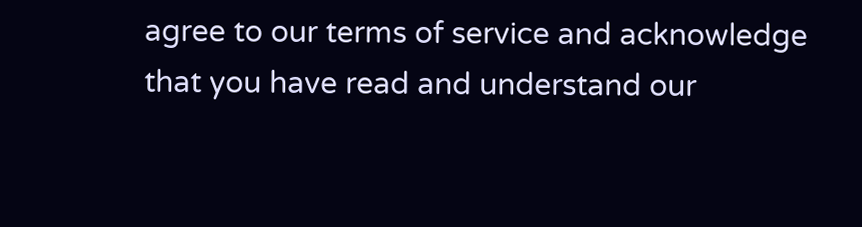agree to our terms of service and acknowledge that you have read and understand our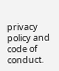privacy policy and code of conduct.